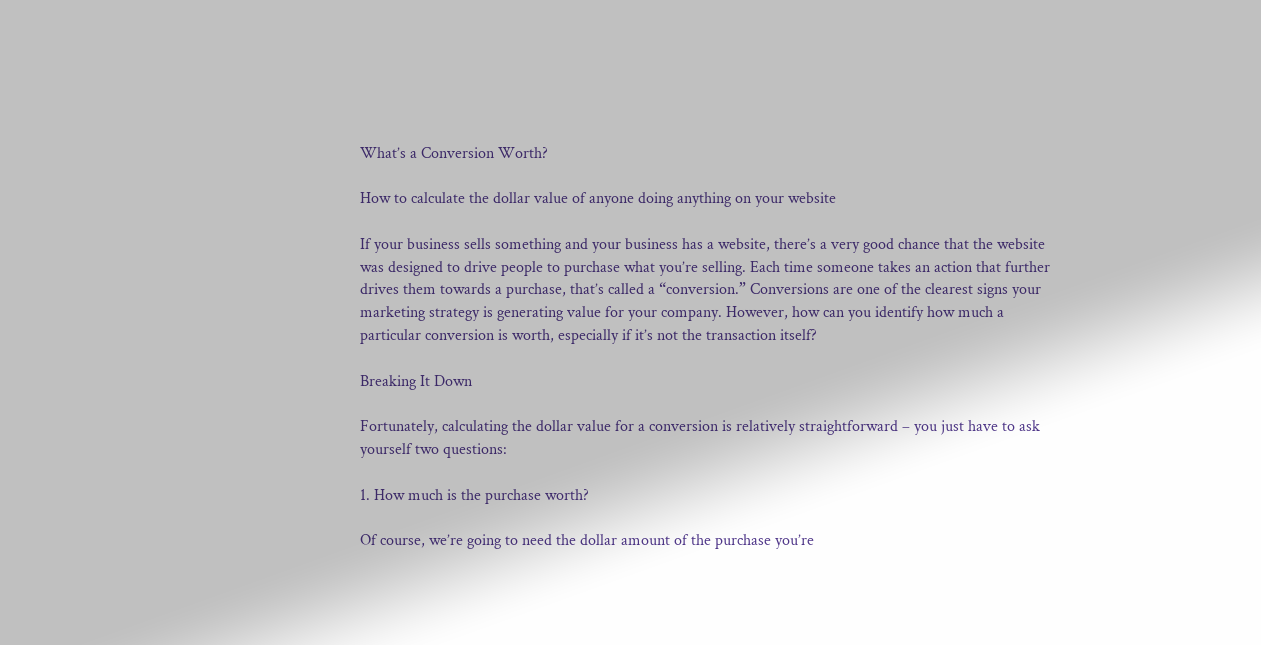What’s a Conversion Worth?

How to calculate the dollar value of anyone doing anything on your website

If your business sells something and your business has a website, there’s a very good chance that the website was designed to drive people to purchase what you’re selling. Each time someone takes an action that further drives them towards a purchase, that’s called a “conversion.” Conversions are one of the clearest signs your marketing strategy is generating value for your company. However, how can you identify how much a particular conversion is worth, especially if it’s not the transaction itself?

Breaking It Down

Fortunately, calculating the dollar value for a conversion is relatively straightforward – you just have to ask yourself two questions:

1. How much is the purchase worth?

Of course, we’re going to need the dollar amount of the purchase you’re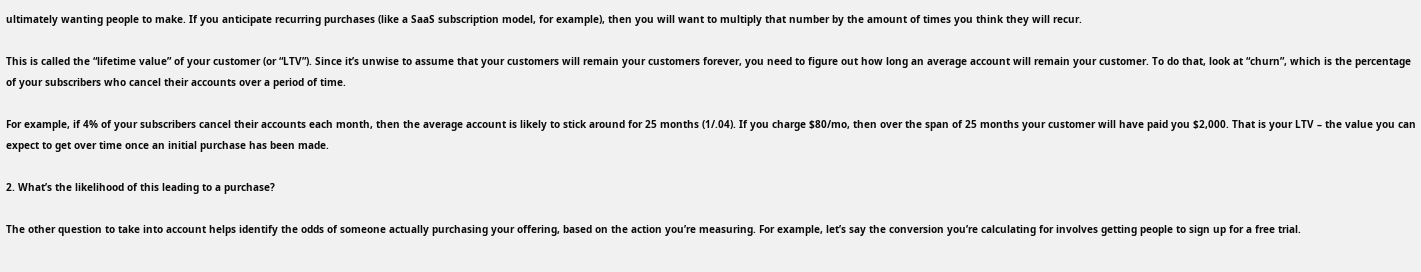ultimately wanting people to make. If you anticipate recurring purchases (like a SaaS subscription model, for example), then you will want to multiply that number by the amount of times you think they will recur.

This is called the “lifetime value” of your customer (or “LTV”). Since it’s unwise to assume that your customers will remain your customers forever, you need to figure out how long an average account will remain your customer. To do that, look at “churn”, which is the percentage of your subscribers who cancel their accounts over a period of time.

For example, if 4% of your subscribers cancel their accounts each month, then the average account is likely to stick around for 25 months (1/.04). If you charge $80/mo, then over the span of 25 months your customer will have paid you $2,000. That is your LTV – the value you can expect to get over time once an initial purchase has been made.

2. What’s the likelihood of this leading to a purchase?

The other question to take into account helps identify the odds of someone actually purchasing your offering, based on the action you’re measuring. For example, let’s say the conversion you’re calculating for involves getting people to sign up for a free trial.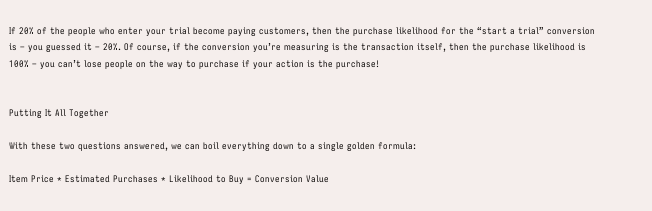If 20% of the people who enter your trial become paying customers, then the purchase likelihood for the “start a trial” conversion is – you guessed it – 20%. Of course, if the conversion you’re measuring is the transaction itself, then the purchase likelihood is 100% – you can’t lose people on the way to purchase if your action is the purchase!


Putting It All Together

With these two questions answered, we can boil everything down to a single golden formula:

Item Price * Estimated Purchases * Likelihood to Buy = Conversion Value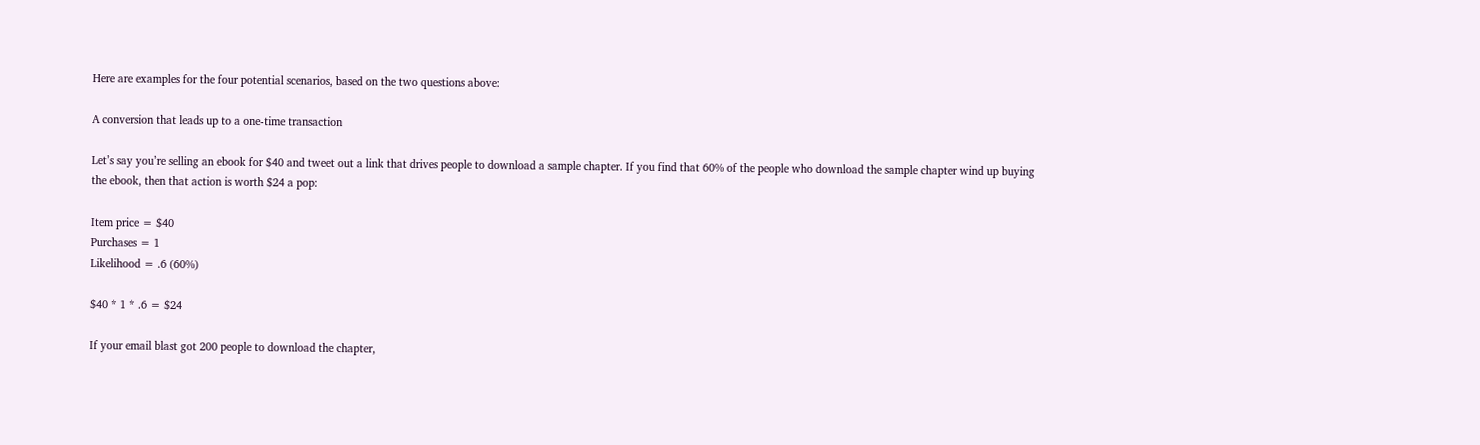Here are examples for the four potential scenarios, based on the two questions above:

A conversion that leads up to a one-time transaction

Let’s say you’re selling an ebook for $40 and tweet out a link that drives people to download a sample chapter. If you find that 60% of the people who download the sample chapter wind up buying the ebook, then that action is worth $24 a pop:

Item price = $40
Purchases = 1
Likelihood = .6 (60%)

$40 * 1 * .6 = $24

If your email blast got 200 people to download the chapter,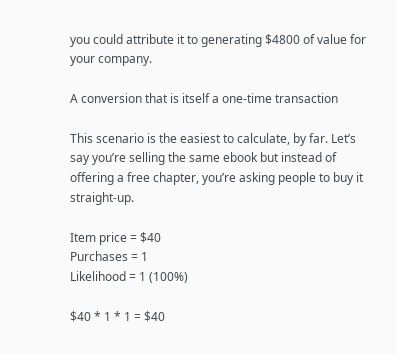you could attribute it to generating $4800 of value for your company.

A conversion that is itself a one-time transaction

This scenario is the easiest to calculate, by far. Let’s say you’re selling the same ebook but instead of offering a free chapter, you’re asking people to buy it straight-up.

Item price = $40
Purchases = 1
Likelihood = 1 (100%)

$40 * 1 * 1 = $40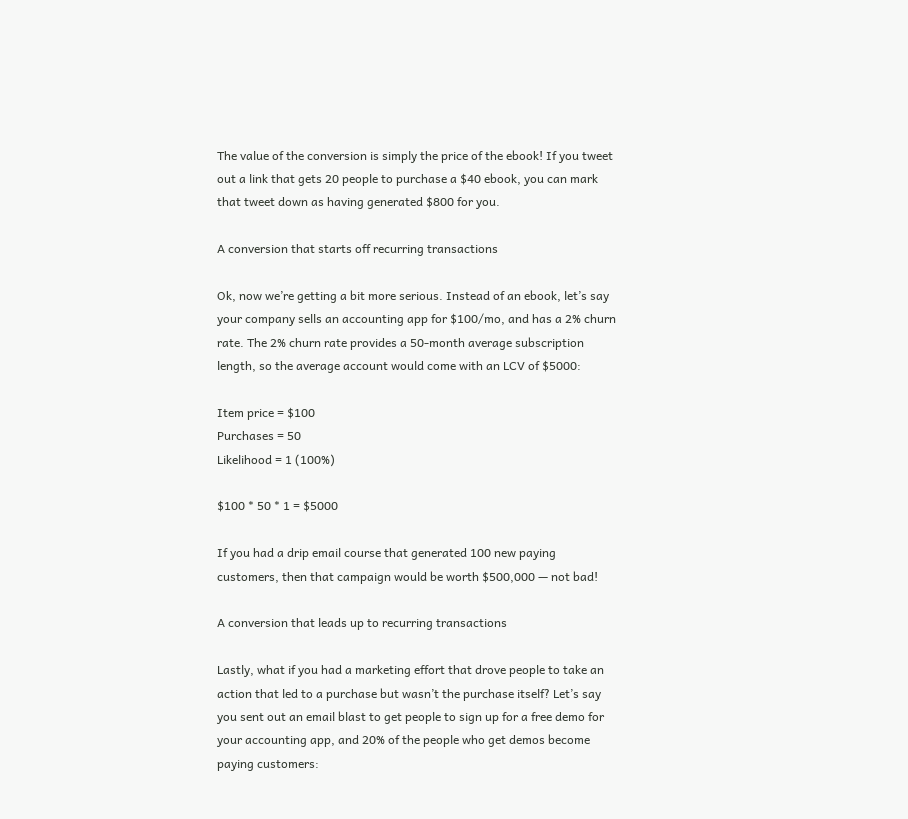The value of the conversion is simply the price of the ebook! If you tweet out a link that gets 20 people to purchase a $40 ebook, you can mark that tweet down as having generated $800 for you.

A conversion that starts off recurring transactions

Ok, now we’re getting a bit more serious. Instead of an ebook, let’s say your company sells an accounting app for $100/mo, and has a 2% churn rate. The 2% churn rate provides a 50-month average subscription length, so the average account would come with an LCV of $5000:

Item price = $100
Purchases = 50
Likelihood = 1 (100%)

$100 * 50 * 1 = $5000

If you had a drip email course that generated 100 new paying customers, then that campaign would be worth $500,000 — not bad!

A conversion that leads up to recurring transactions

Lastly, what if you had a marketing effort that drove people to take an action that led to a purchase but wasn’t the purchase itself? Let’s say you sent out an email blast to get people to sign up for a free demo for your accounting app, and 20% of the people who get demos become paying customers: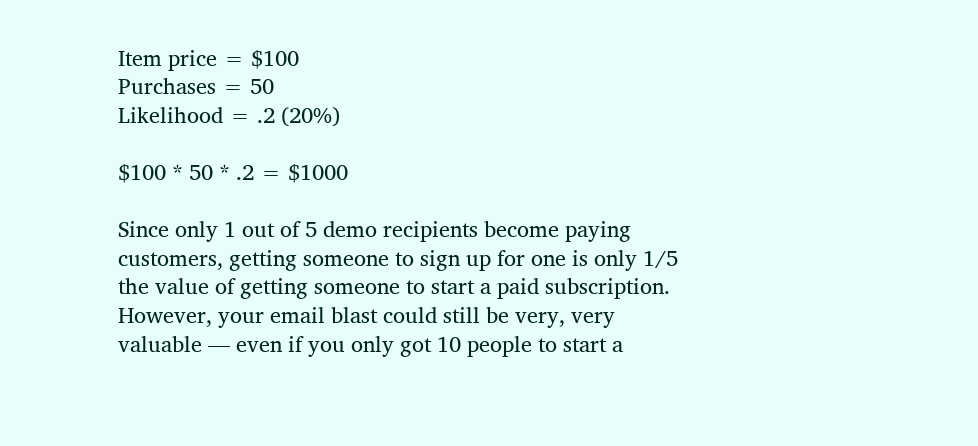Item price = $100
Purchases = 50
Likelihood = .2 (20%)

$100 * 50 * .2 = $1000

Since only 1 out of 5 demo recipients become paying customers, getting someone to sign up for one is only 1/5 the value of getting someone to start a paid subscription. However, your email blast could still be very, very valuable — even if you only got 10 people to start a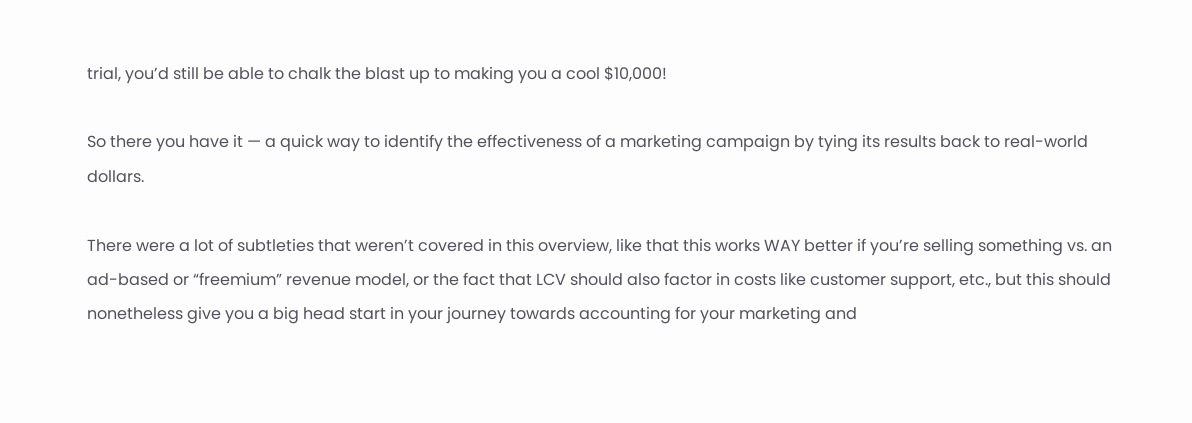trial, you’d still be able to chalk the blast up to making you a cool $10,000!

So there you have it — a quick way to identify the effectiveness of a marketing campaign by tying its results back to real-world dollars.

There were a lot of subtleties that weren’t covered in this overview, like that this works WAY better if you’re selling something vs. an ad-based or “freemium” revenue model, or the fact that LCV should also factor in costs like customer support, etc., but this should nonetheless give you a big head start in your journey towards accounting for your marketing and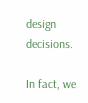design decisions.

In fact, we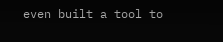even built a tool to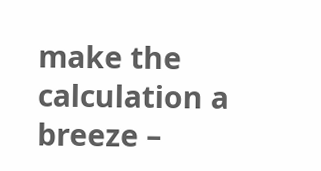make the calculation a breeze –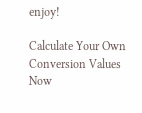enjoy!

Calculate Your Own Conversion Values Now